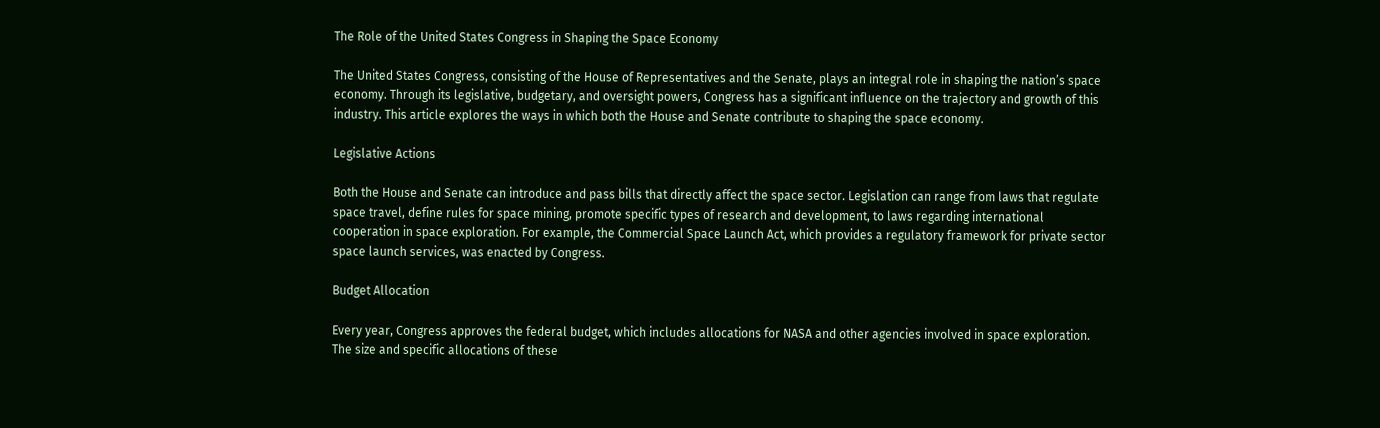The Role of the United States Congress in Shaping the Space Economy

The United States Congress, consisting of the House of Representatives and the Senate, plays an integral role in shaping the nation’s space economy. Through its legislative, budgetary, and oversight powers, Congress has a significant influence on the trajectory and growth of this industry. This article explores the ways in which both the House and Senate contribute to shaping the space economy.

Legislative Actions

Both the House and Senate can introduce and pass bills that directly affect the space sector. Legislation can range from laws that regulate space travel, define rules for space mining, promote specific types of research and development, to laws regarding international cooperation in space exploration. For example, the Commercial Space Launch Act, which provides a regulatory framework for private sector space launch services, was enacted by Congress.

Budget Allocation

Every year, Congress approves the federal budget, which includes allocations for NASA and other agencies involved in space exploration. The size and specific allocations of these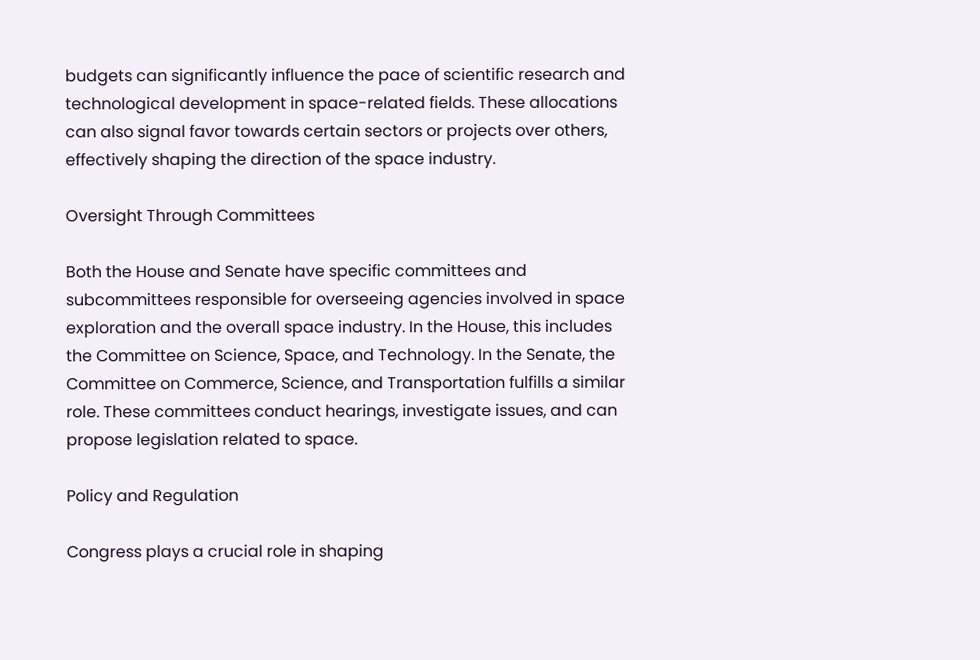budgets can significantly influence the pace of scientific research and technological development in space-related fields. These allocations can also signal favor towards certain sectors or projects over others, effectively shaping the direction of the space industry.

Oversight Through Committees

Both the House and Senate have specific committees and subcommittees responsible for overseeing agencies involved in space exploration and the overall space industry. In the House, this includes the Committee on Science, Space, and Technology. In the Senate, the Committee on Commerce, Science, and Transportation fulfills a similar role. These committees conduct hearings, investigate issues, and can propose legislation related to space.

Policy and Regulation

Congress plays a crucial role in shaping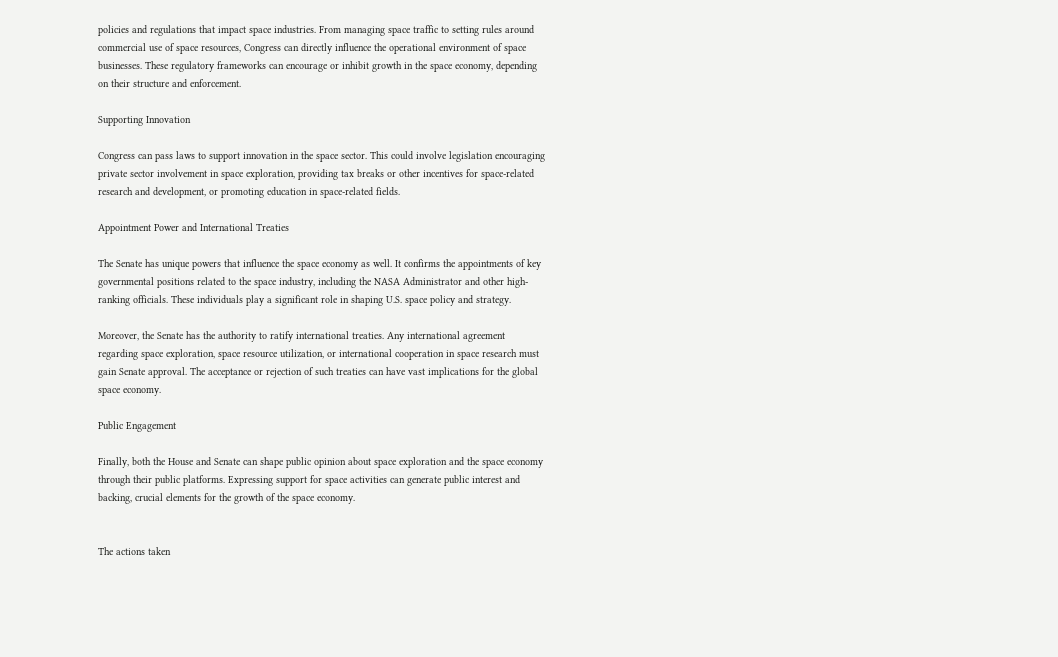policies and regulations that impact space industries. From managing space traffic to setting rules around commercial use of space resources, Congress can directly influence the operational environment of space businesses. These regulatory frameworks can encourage or inhibit growth in the space economy, depending on their structure and enforcement.

Supporting Innovation

Congress can pass laws to support innovation in the space sector. This could involve legislation encouraging private sector involvement in space exploration, providing tax breaks or other incentives for space-related research and development, or promoting education in space-related fields.

Appointment Power and International Treaties

The Senate has unique powers that influence the space economy as well. It confirms the appointments of key governmental positions related to the space industry, including the NASA Administrator and other high-ranking officials. These individuals play a significant role in shaping U.S. space policy and strategy.

Moreover, the Senate has the authority to ratify international treaties. Any international agreement regarding space exploration, space resource utilization, or international cooperation in space research must gain Senate approval. The acceptance or rejection of such treaties can have vast implications for the global space economy.

Public Engagement

Finally, both the House and Senate can shape public opinion about space exploration and the space economy through their public platforms. Expressing support for space activities can generate public interest and backing, crucial elements for the growth of the space economy.


The actions taken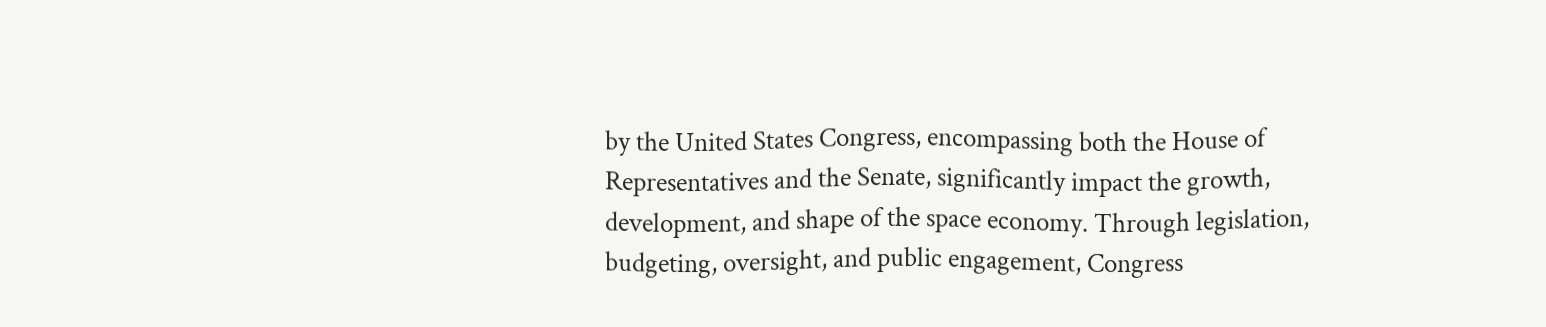by the United States Congress, encompassing both the House of Representatives and the Senate, significantly impact the growth, development, and shape of the space economy. Through legislation, budgeting, oversight, and public engagement, Congress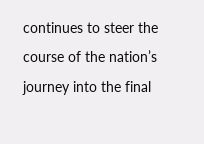continues to steer the course of the nation’s journey into the final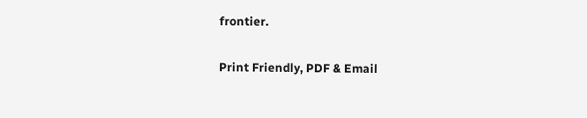frontier.

Print Friendly, PDF & Email